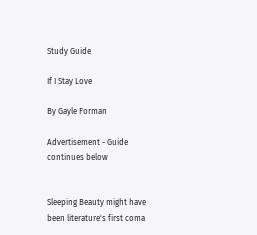Study Guide

If I Stay Love

By Gayle Forman

Advertisement - Guide continues below


Sleeping Beauty might have been literature's first coma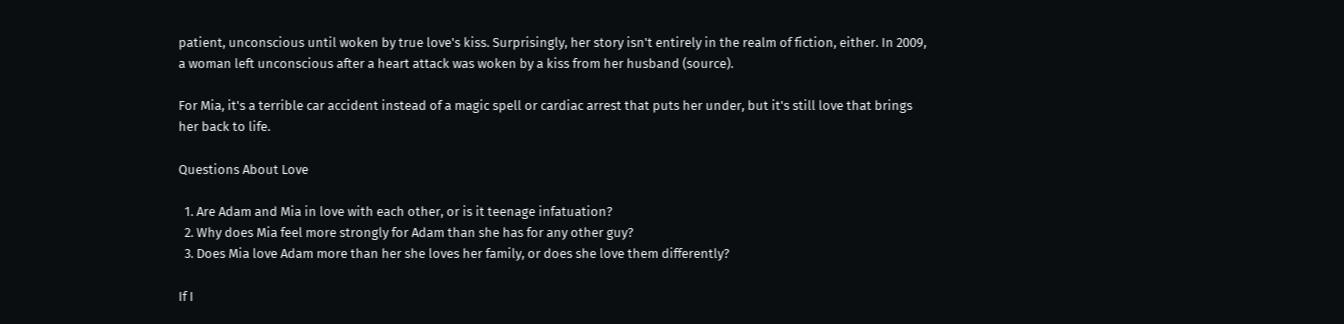patient, unconscious until woken by true love's kiss. Surprisingly, her story isn't entirely in the realm of fiction, either. In 2009, a woman left unconscious after a heart attack was woken by a kiss from her husband (source).

For Mia, it's a terrible car accident instead of a magic spell or cardiac arrest that puts her under, but it's still love that brings her back to life.

Questions About Love

  1. Are Adam and Mia in love with each other, or is it teenage infatuation?
  2. Why does Mia feel more strongly for Adam than she has for any other guy?
  3. Does Mia love Adam more than her she loves her family, or does she love them differently?

If I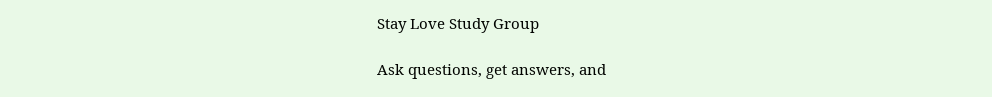Stay Love Study Group

Ask questions, get answers, and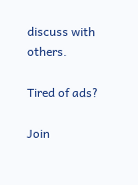discuss with others.

Tired of ads?

Join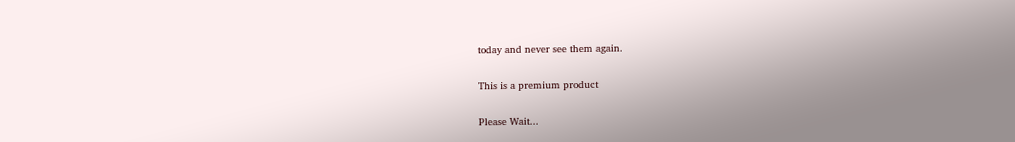today and never see them again.

This is a premium product

Please Wait...